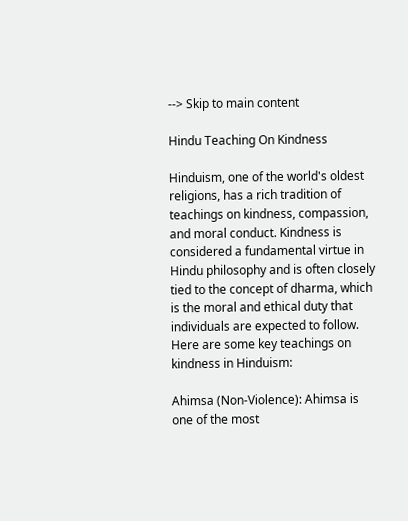--> Skip to main content

Hindu Teaching On Kindness

Hinduism, one of the world's oldest religions, has a rich tradition of teachings on kindness, compassion, and moral conduct. Kindness is considered a fundamental virtue in Hindu philosophy and is often closely tied to the concept of dharma, which is the moral and ethical duty that individuals are expected to follow. Here are some key teachings on kindness in Hinduism:

Ahimsa (Non-Violence): Ahimsa is one of the most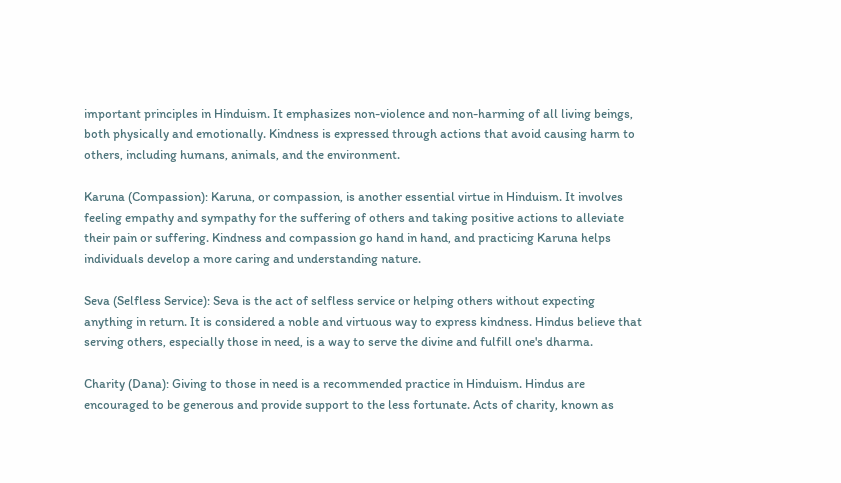important principles in Hinduism. It emphasizes non-violence and non-harming of all living beings, both physically and emotionally. Kindness is expressed through actions that avoid causing harm to others, including humans, animals, and the environment.

Karuna (Compassion): Karuna, or compassion, is another essential virtue in Hinduism. It involves feeling empathy and sympathy for the suffering of others and taking positive actions to alleviate their pain or suffering. Kindness and compassion go hand in hand, and practicing Karuna helps individuals develop a more caring and understanding nature.

Seva (Selfless Service): Seva is the act of selfless service or helping others without expecting anything in return. It is considered a noble and virtuous way to express kindness. Hindus believe that serving others, especially those in need, is a way to serve the divine and fulfill one's dharma.

Charity (Dana): Giving to those in need is a recommended practice in Hinduism. Hindus are encouraged to be generous and provide support to the less fortunate. Acts of charity, known as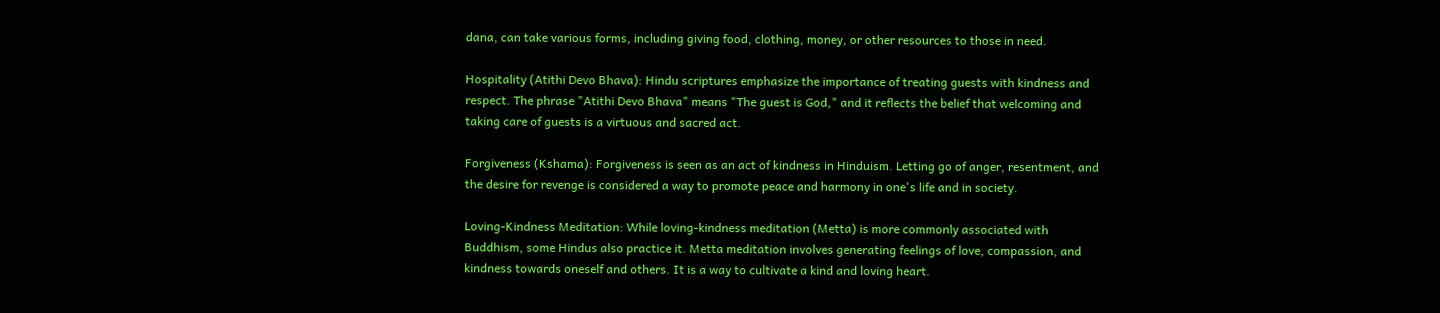dana, can take various forms, including giving food, clothing, money, or other resources to those in need.

Hospitality (Atithi Devo Bhava): Hindu scriptures emphasize the importance of treating guests with kindness and respect. The phrase "Atithi Devo Bhava" means "The guest is God," and it reflects the belief that welcoming and taking care of guests is a virtuous and sacred act.

Forgiveness (Kshama): Forgiveness is seen as an act of kindness in Hinduism. Letting go of anger, resentment, and the desire for revenge is considered a way to promote peace and harmony in one's life and in society.

Loving-Kindness Meditation: While loving-kindness meditation (Metta) is more commonly associated with Buddhism, some Hindus also practice it. Metta meditation involves generating feelings of love, compassion, and kindness towards oneself and others. It is a way to cultivate a kind and loving heart.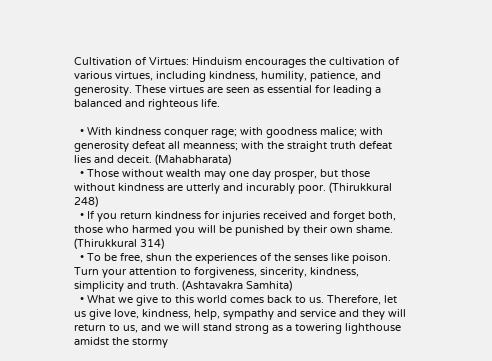Cultivation of Virtues: Hinduism encourages the cultivation of various virtues, including kindness, humility, patience, and generosity. These virtues are seen as essential for leading a balanced and righteous life.

  • With kindness conquer rage; with goodness malice; with generosity defeat all meanness; with the straight truth defeat lies and deceit. (Mahabharata)
  • Those without wealth may one day prosper, but those without kindness are utterly and incurably poor. (Thirukkural 248)
  • If you return kindness for injuries received and forget both, those who harmed you will be punished by their own shame. (Thirukkural 314)
  • To be free, shun the experiences of the senses like poison. Turn your attention to forgiveness, sincerity, kindness, simplicity and truth. (Ashtavakra Samhita)
  • What we give to this world comes back to us. Therefore, let us give love, kindness, help, sympathy and service and they will return to us, and we will stand strong as a towering lighthouse amidst the stormy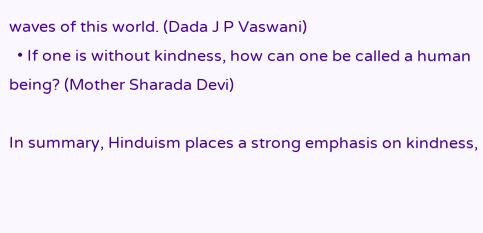waves of this world. (Dada J P Vaswani)
  • If one is without kindness, how can one be called a human being? (Mother Sharada Devi)

In summary, Hinduism places a strong emphasis on kindness,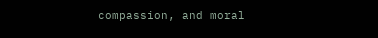compassion, and moral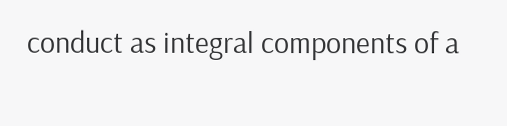conduct as integral components of a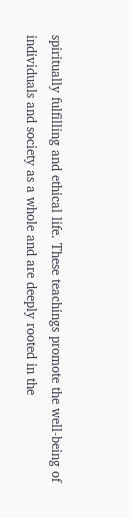spiritually fulfilling and ethical life. These teachings promote the well-being of individuals and society as a whole and are deeply rooted in the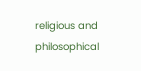religious and philosophical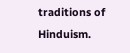traditions of Hinduism.